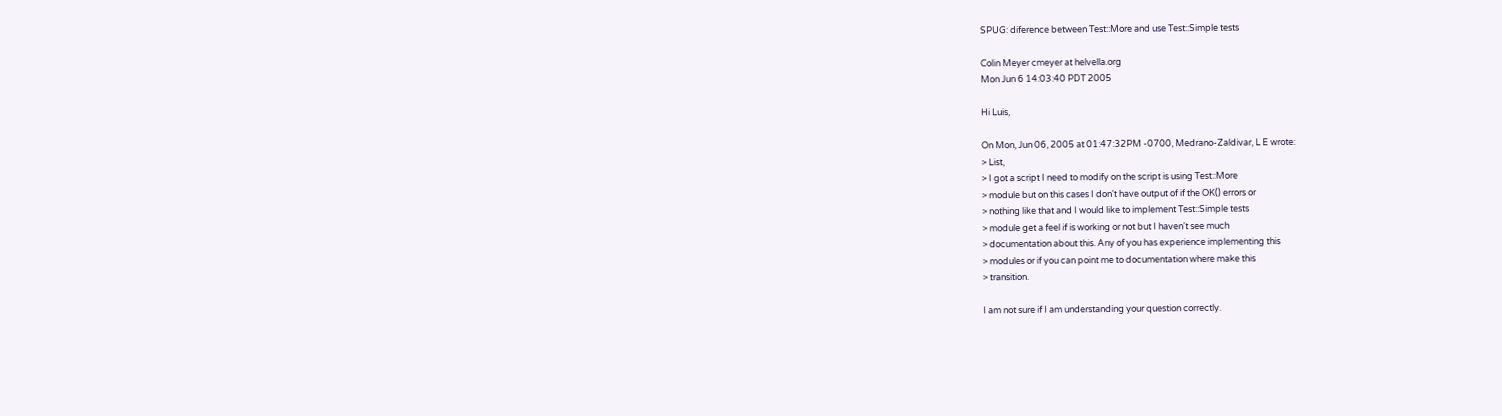SPUG: diference between Test::More and use Test::Simple tests

Colin Meyer cmeyer at helvella.org
Mon Jun 6 14:03:40 PDT 2005

Hi Luis,

On Mon, Jun 06, 2005 at 01:47:32PM -0700, Medrano-Zaldivar, L E wrote:
> List,
> I got a script I need to modify on the script is using Test::More
> module but on this cases I don't have output of if the OK() errors or
> nothing like that and I would like to implement Test::Simple tests
> module get a feel if is working or not but I haven't see much
> documentation about this. Any of you has experience implementing this
> modules or if you can point me to documentation where make this
> transition.

I am not sure if I am understanding your question correctly.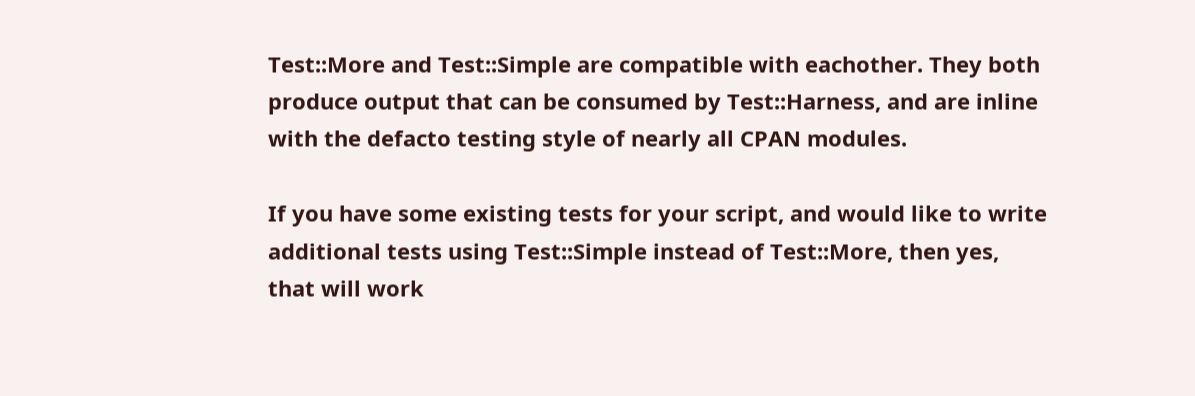Test::More and Test::Simple are compatible with eachother. They both
produce output that can be consumed by Test::Harness, and are inline
with the defacto testing style of nearly all CPAN modules.

If you have some existing tests for your script, and would like to write
additional tests using Test::Simple instead of Test::More, then yes,
that will work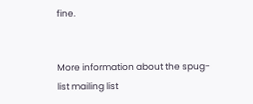fine.


More information about the spug-list mailing list